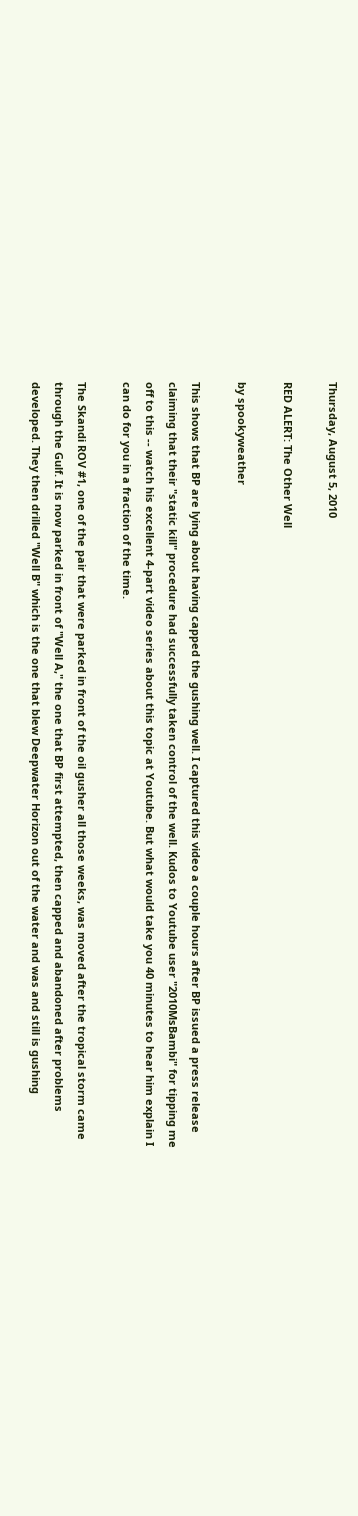Thursday, August 5, 2010

RED ALERT: The Other Well

by spookyweather

This shows that BP are lying about having capped the gushing well. I captured this video a couple hours after BP issued a press release claiming that their "static kill" procedure had successfully taken control of the well. Kudos to Youtube user "2010MsBambi" for tipping me off to this -- watch his excellent 4-part video series about this topic at Youtube. But what would take you 40 minutes to hear him explain I can do for you in a fraction of the time.

The Skandi ROV #1, one of the pair that were parked in front of the oil gusher all those weeks, was moved after the tropical storm came through the Gulf. It is now parked in front of "Well A," the one that BP first attempted, then capped and abandoned after problems developed. They then drilled "Well B" which is the one that blew Deepwater Horizon out of the water and was and still is gushing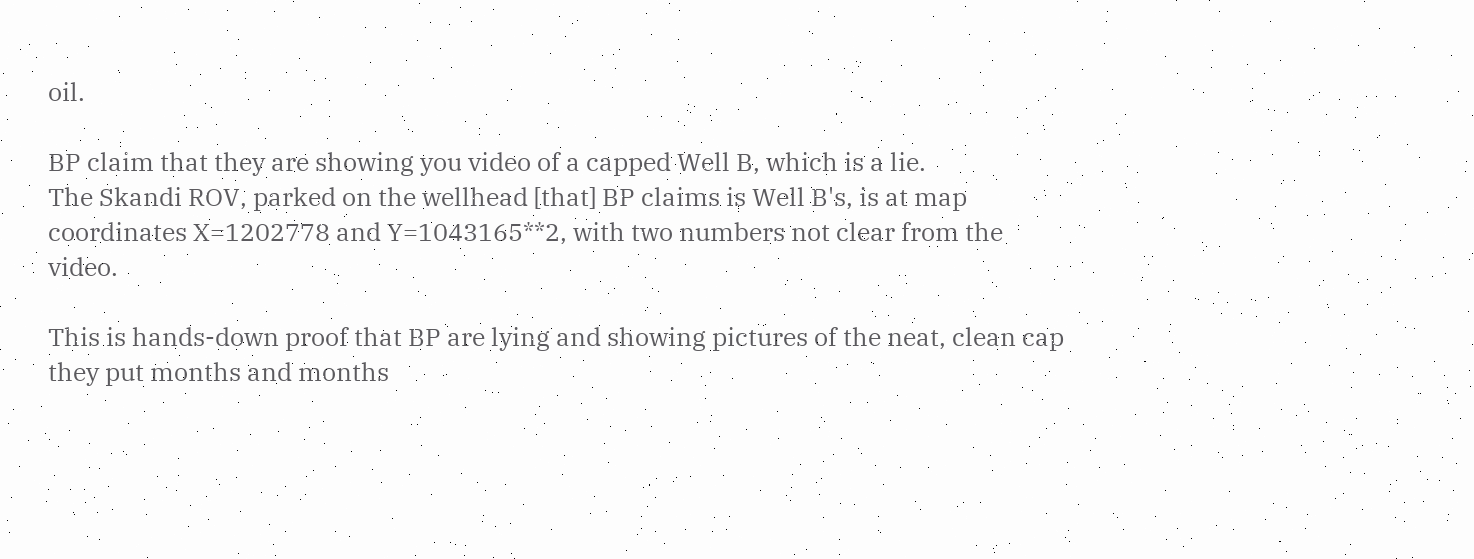oil.

BP claim that they are showing you video of a capped Well B, which is a lie.
The Skandi ROV, parked on the wellhead [that] BP claims is Well B's, is at map coordinates X=1202778 and Y=1043165**2, with two numbers not clear from the video.

This is hands-down proof that BP are lying and showing pictures of the neat, clean cap they put months and months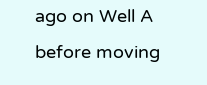ago on Well A before moving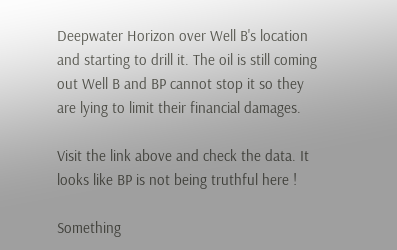Deepwater Horizon over Well B's location and starting to drill it. The oil is still coming out Well B and BP cannot stop it so they are lying to limit their financial damages.

Visit the link above and check the data. It looks like BP is not being truthful here !

Something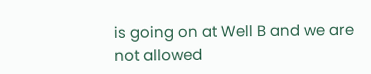is going on at Well B and we are not allowed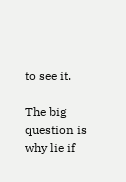to see it.

The big question is why lie if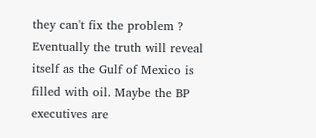they can't fix the problem ? Eventually the truth will reveal itself as the Gulf of Mexico is filled with oil. Maybe the BP executives are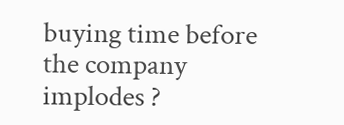buying time before the company implodes ?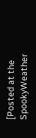[Posted at the SpookyWeather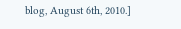blog, August 6th, 2010.]